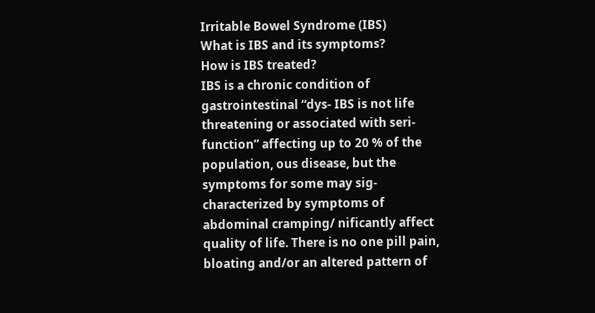Irritable Bowel Syndrome (IBS)
What is IBS and its symptoms?
How is IBS treated?
IBS is a chronic condition of gastrointestinal “dys- IBS is not life threatening or associated with seri- function” affecting up to 20 % of the population, ous disease, but the symptoms for some may sig- characterized by symptoms of abdominal cramping/ nificantly affect quality of life. There is no one pill pain, bloating and/or an altered pattern of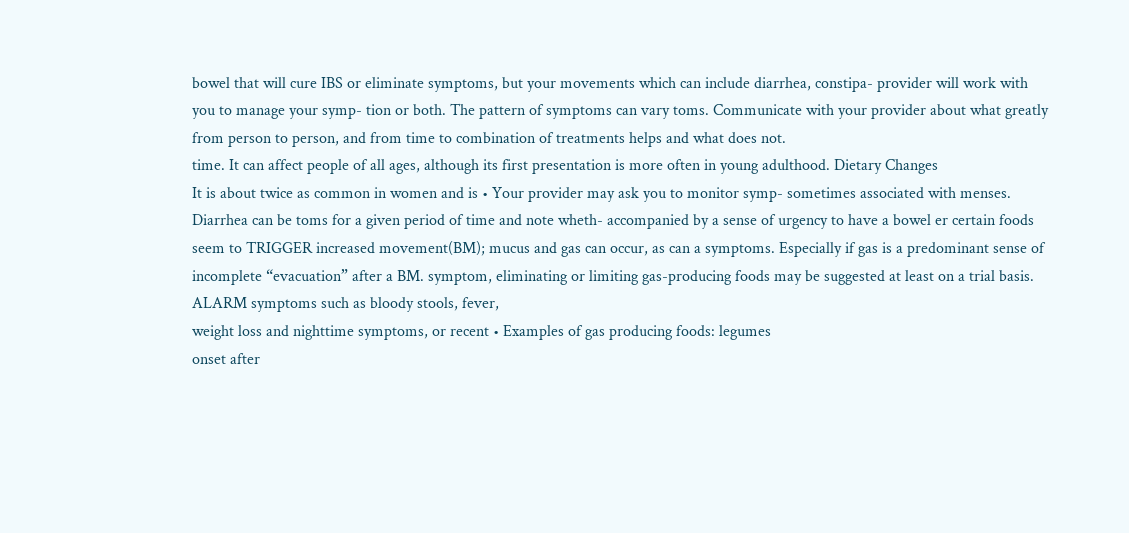bowel that will cure IBS or eliminate symptoms, but your movements which can include diarrhea, constipa- provider will work with you to manage your symp- tion or both. The pattern of symptoms can vary toms. Communicate with your provider about what greatly from person to person, and from time to combination of treatments helps and what does not.
time. It can affect people of all ages, although its first presentation is more often in young adulthood. Dietary Changes
It is about twice as common in women and is • Your provider may ask you to monitor symp- sometimes associated with menses. Diarrhea can be toms for a given period of time and note wheth- accompanied by a sense of urgency to have a bowel er certain foods seem to TRIGGER increased movement(BM); mucus and gas can occur, as can a symptoms. Especially if gas is a predominant sense of incomplete “evacuation” after a BM. symptom, eliminating or limiting gas-producing foods may be suggested at least on a trial basis.
ALARM symptoms such as bloody stools, fever,
weight loss and nighttime symptoms, or recent • Examples of gas producing foods: legumes
onset after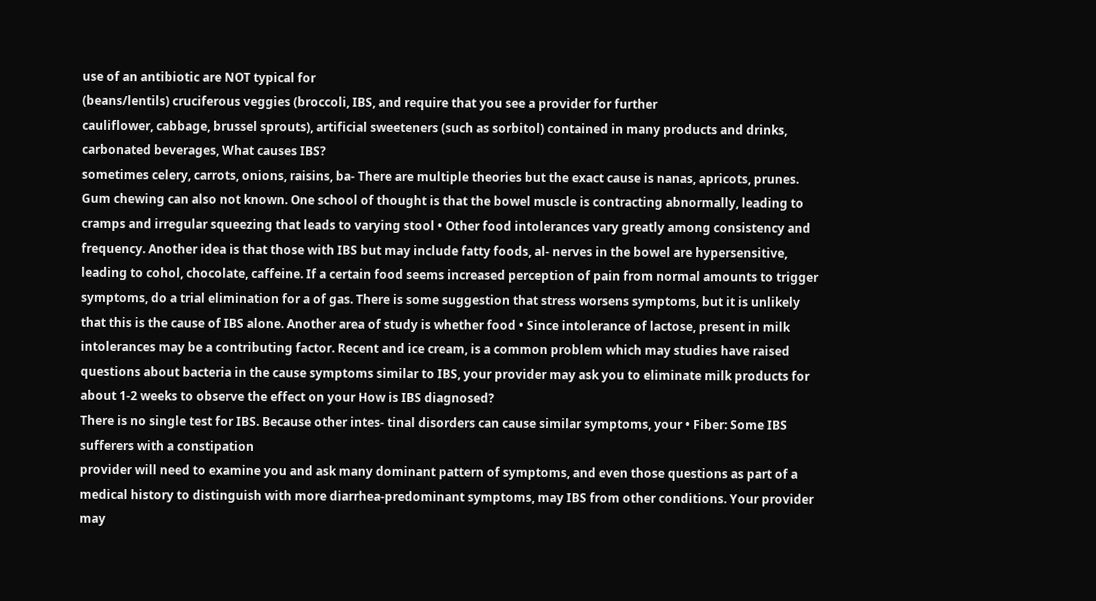use of an antibiotic are NOT typical for
(beans/lentils) cruciferous veggies (broccoli, IBS, and require that you see a provider for further
cauliflower, cabbage, brussel sprouts), artificial sweeteners (such as sorbitol) contained in many products and drinks, carbonated beverages, What causes IBS?
sometimes celery, carrots, onions, raisins, ba- There are multiple theories but the exact cause is nanas, apricots, prunes. Gum chewing can also not known. One school of thought is that the bowel muscle is contracting abnormally, leading to cramps and irregular squeezing that leads to varying stool • Other food intolerances vary greatly among consistency and frequency. Another idea is that those with IBS but may include fatty foods, al- nerves in the bowel are hypersensitive, leading to cohol, chocolate, caffeine. If a certain food seems increased perception of pain from normal amounts to trigger symptoms, do a trial elimination for a of gas. There is some suggestion that stress worsens symptoms, but it is unlikely that this is the cause of IBS alone. Another area of study is whether food • Since intolerance of lactose, present in milk intolerances may be a contributing factor. Recent and ice cream, is a common problem which may studies have raised questions about bacteria in the cause symptoms similar to IBS, your provider may ask you to eliminate milk products for about 1-2 weeks to observe the effect on your How is IBS diagnosed?
There is no single test for IBS. Because other intes- tinal disorders can cause similar symptoms, your • Fiber: Some IBS sufferers with a constipation
provider will need to examine you and ask many dominant pattern of symptoms, and even those questions as part of a medical history to distinguish with more diarrhea-predominant symptoms, may IBS from other conditions. Your provider may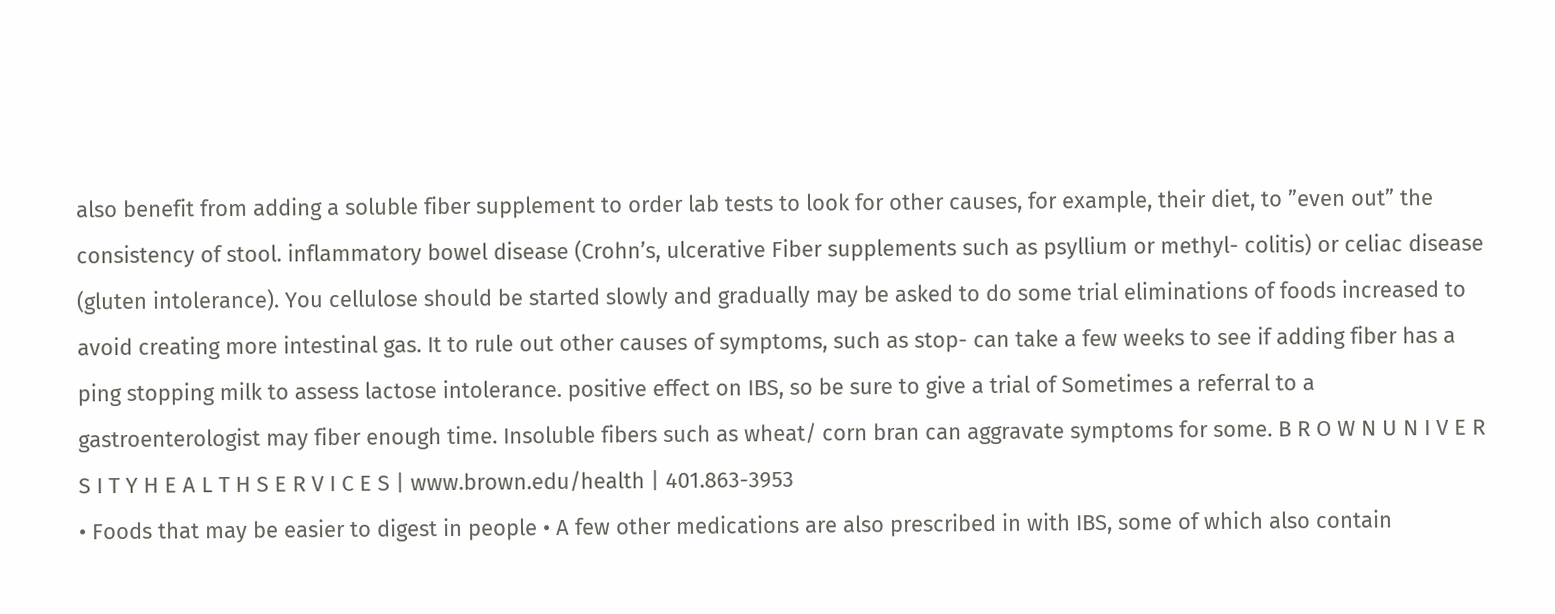also benefit from adding a soluble fiber supplement to order lab tests to look for other causes, for example, their diet, to ”even out” the consistency of stool. inflammatory bowel disease (Crohn’s, ulcerative Fiber supplements such as psyllium or methyl- colitis) or celiac disease (gluten intolerance). You cellulose should be started slowly and gradually may be asked to do some trial eliminations of foods increased to avoid creating more intestinal gas. It to rule out other causes of symptoms, such as stop- can take a few weeks to see if adding fiber has a ping stopping milk to assess lactose intolerance. positive effect on IBS, so be sure to give a trial of Sometimes a referral to a gastroenterologist may fiber enough time. Insoluble fibers such as wheat/ corn bran can aggravate symptoms for some. B R O W N U N I V E R S I T Y H E A L T H S E R V I C E S | www.brown.edu/health | 401.863-3953
• Foods that may be easier to digest in people • A few other medications are also prescribed in with IBS, some of which also contain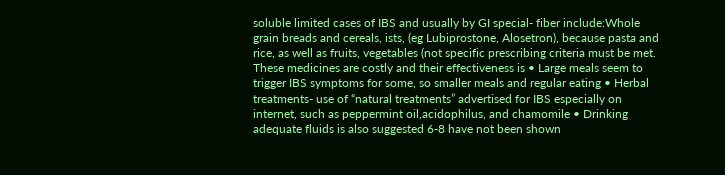soluble limited cases of IBS and usually by GI special- fiber include:Whole grain breads and cereals, ists, (eg Lubiprostone, Alosetron), because pasta and rice, as well as fruits, vegetables (not specific prescribing criteria must be met. These medicines are costly and their effectiveness is • Large meals seem to trigger IBS symptoms for some, so smaller meals and regular eating • Herbal treatments- use of “natural treatments” advertised for IBS especially on internet, such as peppermint oil,acidophilus, and chamomile • Drinking adequate fluids is also suggested 6-8 have not been shown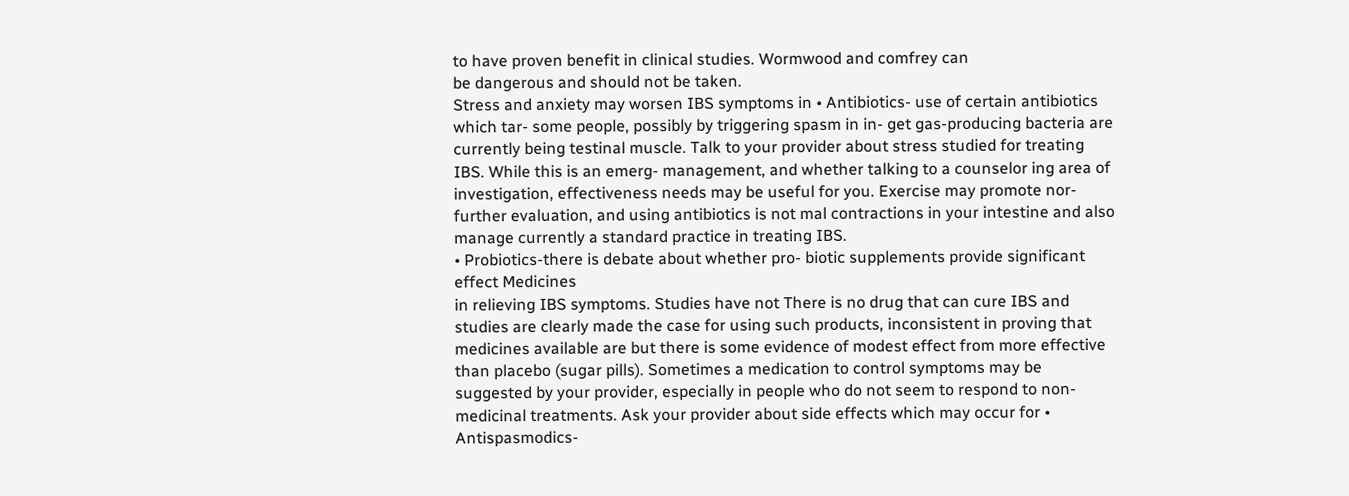to have proven benefit in clinical studies. Wormwood and comfrey can
be dangerous and should not be taken.
Stress and anxiety may worsen IBS symptoms in • Antibiotics- use of certain antibiotics which tar- some people, possibly by triggering spasm in in- get gas-producing bacteria are currently being testinal muscle. Talk to your provider about stress studied for treating IBS. While this is an emerg- management, and whether talking to a counselor ing area of investigation, effectiveness needs may be useful for you. Exercise may promote nor- further evaluation, and using antibiotics is not mal contractions in your intestine and also manage currently a standard practice in treating IBS.
• Probiotics-there is debate about whether pro- biotic supplements provide significant effect Medicines
in relieving IBS symptoms. Studies have not There is no drug that can cure IBS and studies are clearly made the case for using such products, inconsistent in proving that medicines available are but there is some evidence of modest effect from more effective than placebo (sugar pills). Sometimes a medication to control symptoms may be suggested by your provider, especially in people who do not seem to respond to non-medicinal treatments. Ask your provider about side effects which may occur for • Antispasmodics-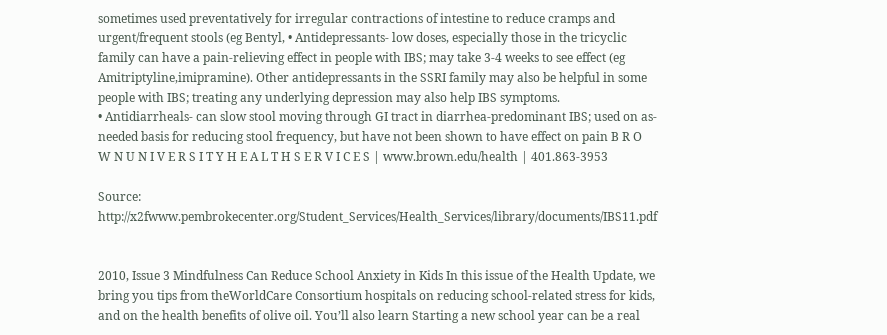sometimes used preventatively for irregular contractions of intestine to reduce cramps and urgent/frequent stools (eg Bentyl, • Antidepressants- low doses, especially those in the tricyclic family can have a pain-relieving effect in people with IBS; may take 3-4 weeks to see effect (eg Amitriptyline,imipramine). Other antidepressants in the SSRI family may also be helpful in some people with IBS; treating any underlying depression may also help IBS symptoms.
• Antidiarrheals- can slow stool moving through GI tract in diarrhea-predominant IBS; used on as-needed basis for reducing stool frequency, but have not been shown to have effect on pain B R O W N U N I V E R S I T Y H E A L T H S E R V I C E S | www.brown.edu/health | 401.863-3953

Source: http://x2fwww.pembrokecenter.org/Student_Services/Health_Services/library/documents/IBS11.pdf


2010, Issue 3 Mindfulness Can Reduce School Anxiety in Kids In this issue of the Health Update, we bring you tips from theWorldCare Consortium hospitals on reducing school-related stress for kids, and on the health benefits of olive oil. You’ll also learn Starting a new school year can be a real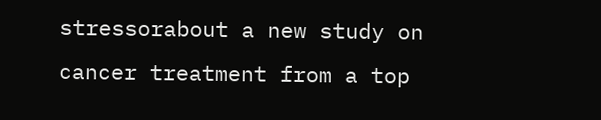stressorabout a new study on cancer treatment from a top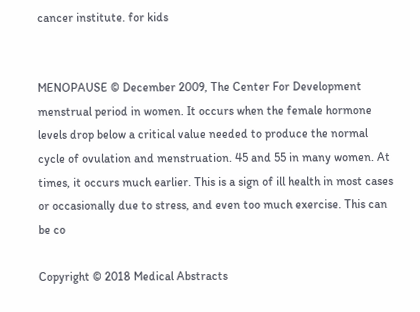cancer institute. for kids


MENOPAUSE © December 2009, The Center For Development menstrual period in women. It occurs when the female hormone levels drop below a critical value needed to produce the normal cycle of ovulation and menstruation. 45 and 55 in many women. At times, it occurs much earlier. This is a sign of ill health in most cases or occasionally due to stress, and even too much exercise. This can be co

Copyright © 2018 Medical Abstracts